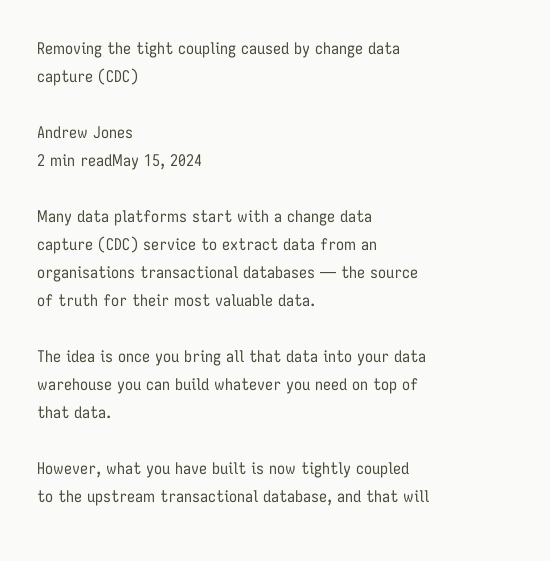Removing the tight coupling caused by change data capture (CDC)

Andrew Jones
2 min readMay 15, 2024

Many data platforms start with a change data capture (CDC) service to extract data from an organisations transactional databases — the source of truth for their most valuable data.

The idea is once you bring all that data into your data warehouse you can build whatever you need on top of that data.

However, what you have built is now tightly coupled to the upstream transactional database, and that will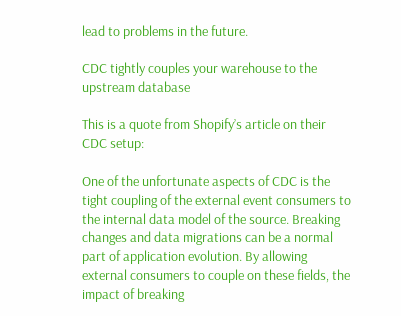lead to problems in the future.

CDC tightly couples your warehouse to the upstream database

This is a quote from Shopify’s article on their CDC setup:

One of the unfortunate aspects of CDC is the tight coupling of the external event consumers to the internal data model of the source. Breaking changes and data migrations can be a normal part of application evolution. By allowing external consumers to couple on these fields, the impact of breaking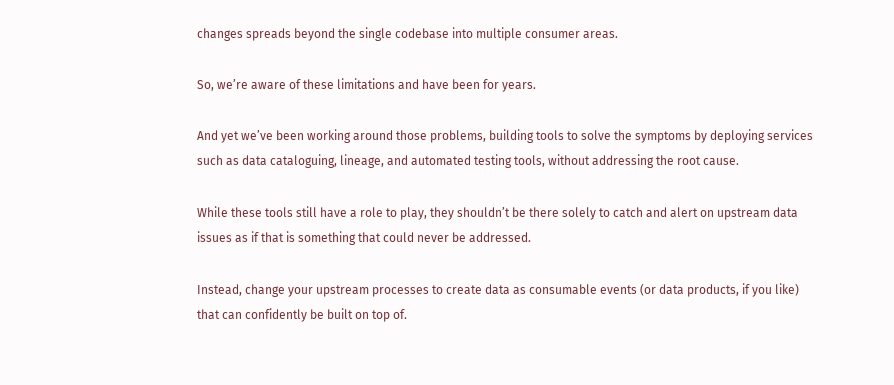changes spreads beyond the single codebase into multiple consumer areas.

So, we’re aware of these limitations and have been for years.

And yet we’ve been working around those problems, building tools to solve the symptoms by deploying services such as data cataloguing, lineage, and automated testing tools, without addressing the root cause.

While these tools still have a role to play, they shouldn’t be there solely to catch and alert on upstream data issues as if that is something that could never be addressed.

Instead, change your upstream processes to create data as consumable events (or data products, if you like) that can confidently be built on top of.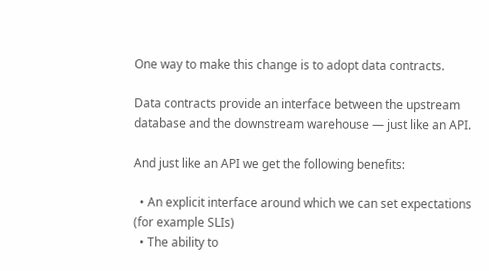One way to make this change is to adopt data contracts.

Data contracts provide an interface between the upstream database and the downstream warehouse — just like an API.

And just like an API we get the following benefits:

  • An explicit interface around which we can set expectations (for example SLIs)
  • The ability to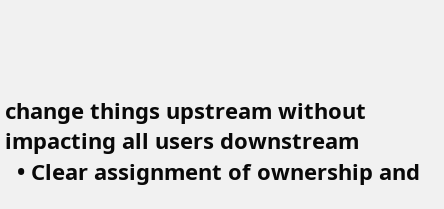change things upstream without impacting all users downstream
  • Clear assignment of ownership and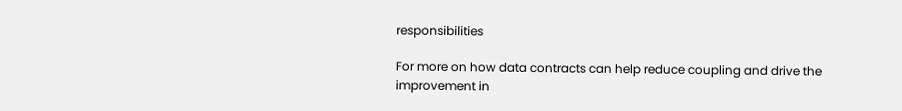responsibilities

For more on how data contracts can help reduce coupling and drive the improvement in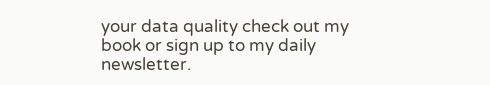your data quality check out my book or sign up to my daily newsletter.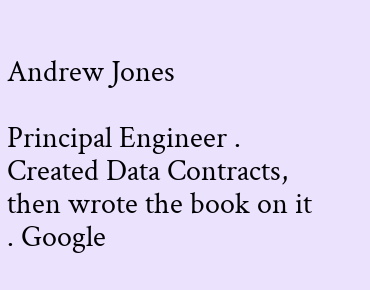Andrew Jones

Principal Engineer . Created Data Contracts, then wrote the book on it . Google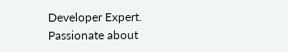Developer Expert. Passionate about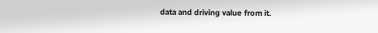data and driving value from it.